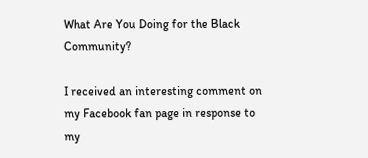What Are You Doing for the Black Community?

I received an interesting comment on my Facebook fan page in response to my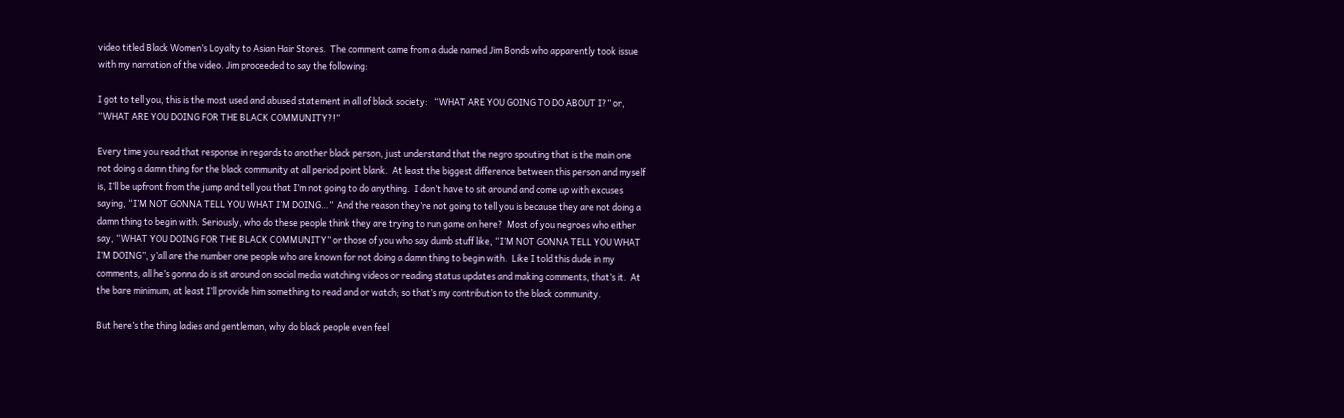video titled Black Women’s Loyalty to Asian Hair Stores.  The comment came from a dude named Jim Bonds who apparently took issue with my narration of the video. Jim proceeded to say the following:

I got to tell you, this is the most used and abused statement in all of black society:   “WHAT ARE YOU GOING TO DO ABOUT I?” or, “WHAT ARE YOU DOING FOR THE BLACK COMMUNITY?!”

Every time you read that response in regards to another black person, just understand that the negro spouting that is the main one not doing a damn thing for the black community at all period point blank.  At least the biggest difference between this person and myself is, I’ll be upfront from the jump and tell you that I’m not going to do anything.  I don’t have to sit around and come up with excuses saying, “I’M NOT GONNA TELL YOU WHAT I’M DOING…”  And the reason they’re not going to tell you is because they are not doing a damn thing to begin with. Seriously, who do these people think they are trying to run game on here?  Most of you negroes who either say, “WHAT YOU DOING FOR THE BLACK COMMUNITY” or those of you who say dumb stuff like, “I’M NOT GONNA TELL YOU WHAT I’M DOING”, y’all are the number one people who are known for not doing a damn thing to begin with.  Like I told this dude in my comments, all he’s gonna do is sit around on social media watching videos or reading status updates and making comments, that’s it.  At the bare minimum, at least I’ll provide him something to read and or watch; so that’s my contribution to the black community.

But here’s the thing ladies and gentleman, why do black people even feel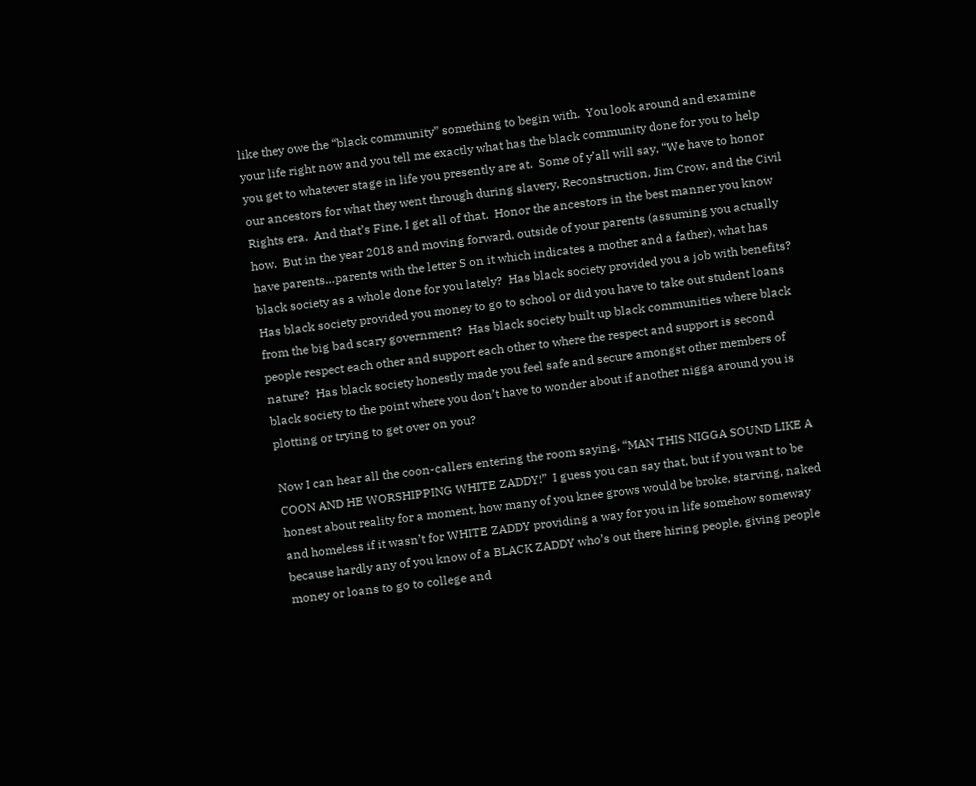like they owe the “black community” something to begin with.  You look around and examine your life right now and you tell me exactly what has the black community done for you to help you get to whatever stage in life you presently are at.  Some of y’all will say, “We have to honor our ancestors for what they went through during slavery, Reconstruction, Jim Crow, and the Civil Rights era.  And that’s Fine, I get all of that.  Honor the ancestors in the best manner you know how.  But in the year 2018 and moving forward, outside of your parents (assuming you actually have parents…parents with the letter S on it which indicates a mother and a father), what has black society as a whole done for you lately?  Has black society provided you a job with benefits?  Has black society provided you money to go to school or did you have to take out student loans from the big bad scary government?  Has black society built up black communities where black people respect each other and support each other to where the respect and support is second nature?  Has black society honestly made you feel safe and secure amongst other members of black society to the point where you don’t have to wonder about if another nigga around you is plotting or trying to get over on you?

Now I can hear all the coon-callers entering the room saying, “MAN THIS NIGGA SOUND LIKE A COON AND HE WORSHIPPING WHITE ZADDY!”  I guess you can say that, but if you want to be honest about reality for a moment, how many of you knee grows would be broke, starving, naked and homeless if it wasn’t for WHITE ZADDY providing a way for you in life somehow someway because hardly any of you know of a BLACK ZADDY who’s out there hiring people, giving people money or loans to go to college and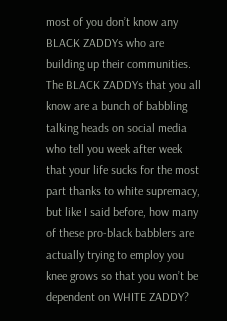most of you don’t know any BLACK ZADDYs who are building up their communities.  The BLACK ZADDYs that you all know are a bunch of babbling talking heads on social media who tell you week after week that your life sucks for the most part thanks to white supremacy, but like I said before, how many of these pro-black babblers are actually trying to employ you knee grows so that you won’t be dependent on WHITE ZADDY?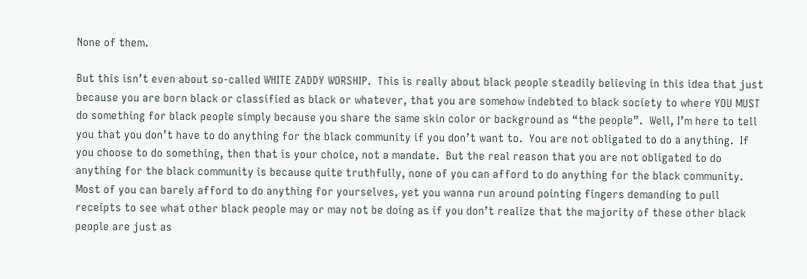None of them.

But this isn’t even about so-called WHITE ZADDY WORSHIP.  This is really about black people steadily believing in this idea that just because you are born black or classified as black or whatever, that you are somehow indebted to black society to where YOU MUST do something for black people simply because you share the same skin color or background as “the people”.  Well, I’m here to tell you that you don’t have to do anything for the black community if you don’t want to.  You are not obligated to do a anything.  If you choose to do something, then that is your choice, not a mandate.  But the real reason that you are not obligated to do anything for the black community is because quite truthfully, none of you can afford to do anything for the black community.  Most of you can barely afford to do anything for yourselves, yet you wanna run around pointing fingers demanding to pull receipts to see what other black people may or may not be doing as if you don’t realize that the majority of these other black people are just as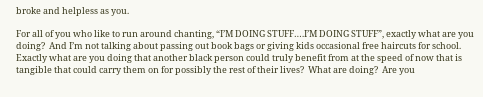broke and helpless as you.

For all of you who like to run around chanting, “I’M DOING STUFF….I’M DOING STUFF”, exactly what are you doing?  And I’m not talking about passing out book bags or giving kids occasional free haircuts for school.  Exactly what are you doing that another black person could truly benefit from at the speed of now that is tangible that could carry them on for possibly the rest of their lives?  What are doing?  Are you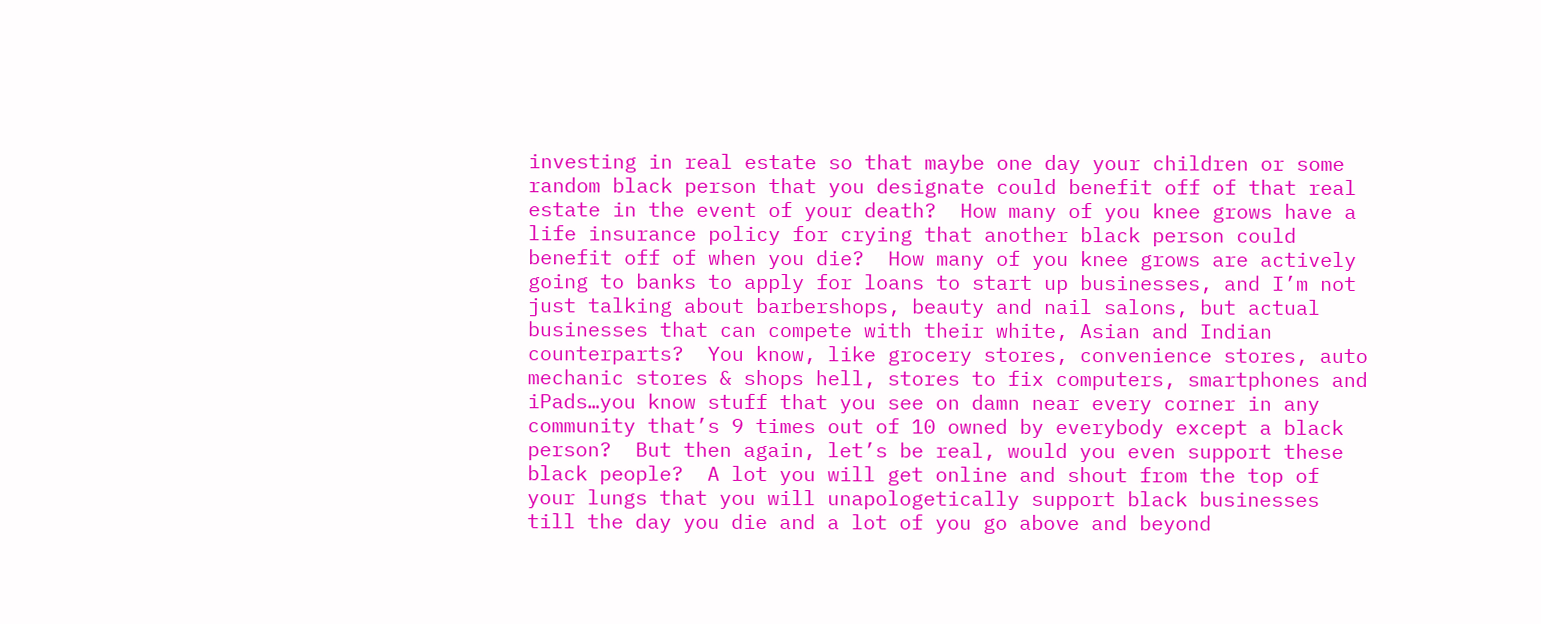investing in real estate so that maybe one day your children or some random black person that you designate could benefit off of that real estate in the event of your death?  How many of you knee grows have a life insurance policy for crying that another black person could benefit off of when you die?  How many of you knee grows are actively going to banks to apply for loans to start up businesses, and I’m not just talking about barbershops, beauty and nail salons, but actual businesses that can compete with their white, Asian and Indian counterparts?  You know, like grocery stores, convenience stores, auto mechanic stores & shops hell, stores to fix computers, smartphones and iPads…you know stuff that you see on damn near every corner in any community that’s 9 times out of 10 owned by everybody except a black person?  But then again, let’s be real, would you even support these black people?  A lot you will get online and shout from the top of your lungs that you will unapologetically support black businesses till the day you die and a lot of you go above and beyond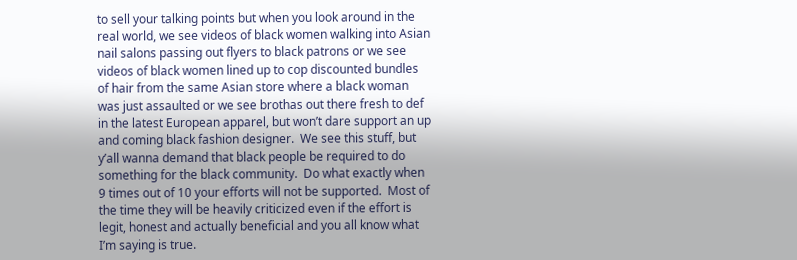to sell your talking points but when you look around in the real world, we see videos of black women walking into Asian nail salons passing out flyers to black patrons or we see videos of black women lined up to cop discounted bundles of hair from the same Asian store where a black woman was just assaulted or we see brothas out there fresh to def in the latest European apparel, but won’t dare support an up and coming black fashion designer.  We see this stuff, but y’all wanna demand that black people be required to do something for the black community.  Do what exactly when 9 times out of 10 your efforts will not be supported.  Most of the time they will be heavily criticized even if the effort is legit, honest and actually beneficial and you all know what I’m saying is true.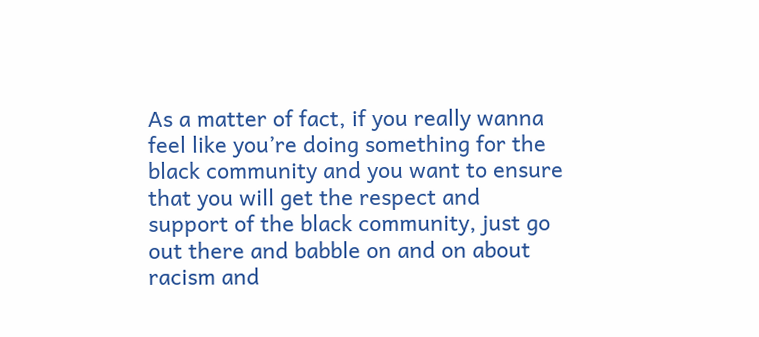As a matter of fact, if you really wanna feel like you’re doing something for the black community and you want to ensure that you will get the respect and support of the black community, just go out there and babble on and on about racism and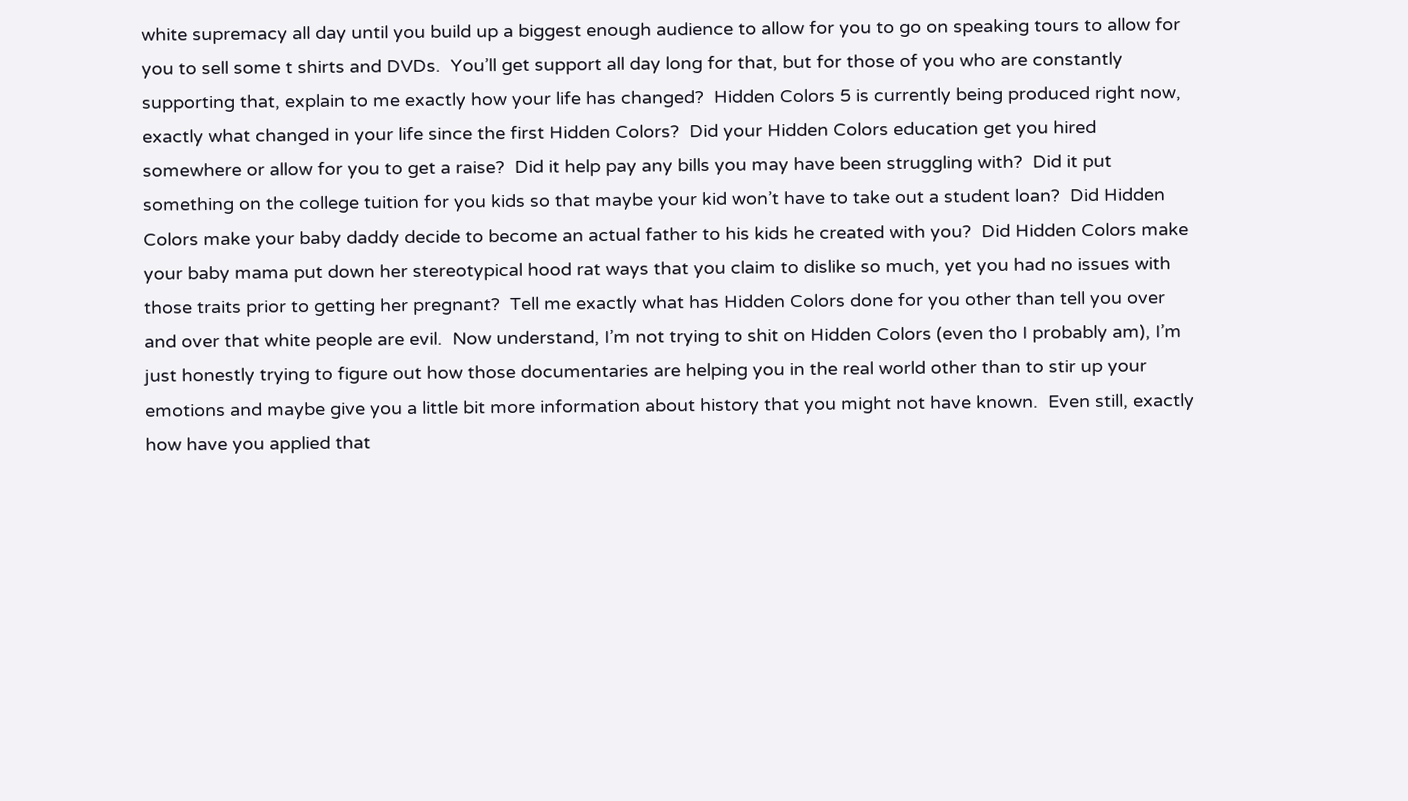white supremacy all day until you build up a biggest enough audience to allow for you to go on speaking tours to allow for you to sell some t shirts and DVDs.  You’ll get support all day long for that, but for those of you who are constantly supporting that, explain to me exactly how your life has changed?  Hidden Colors 5 is currently being produced right now, exactly what changed in your life since the first Hidden Colors?  Did your Hidden Colors education get you hired somewhere or allow for you to get a raise?  Did it help pay any bills you may have been struggling with?  Did it put something on the college tuition for you kids so that maybe your kid won’t have to take out a student loan?  Did Hidden Colors make your baby daddy decide to become an actual father to his kids he created with you?  Did Hidden Colors make your baby mama put down her stereotypical hood rat ways that you claim to dislike so much, yet you had no issues with those traits prior to getting her pregnant?  Tell me exactly what has Hidden Colors done for you other than tell you over and over that white people are evil.  Now understand, I’m not trying to shit on Hidden Colors (even tho I probably am), I’m just honestly trying to figure out how those documentaries are helping you in the real world other than to stir up your emotions and maybe give you a little bit more information about history that you might not have known.  Even still, exactly how have you applied that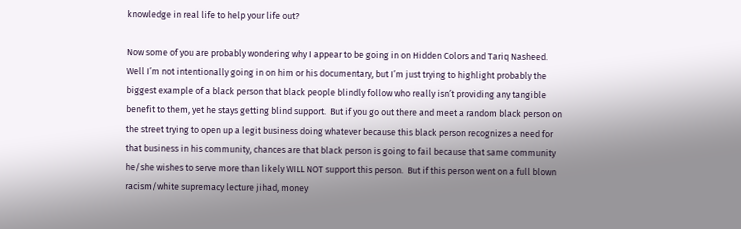knowledge in real life to help your life out?

Now some of you are probably wondering why I appear to be going in on Hidden Colors and Tariq Nasheed.  Well I’m not intentionally going in on him or his documentary, but I’m just trying to highlight probably the biggest example of a black person that black people blindly follow who really isn’t providing any tangible benefit to them, yet he stays getting blind support.  But if you go out there and meet a random black person on the street trying to open up a legit business doing whatever because this black person recognizes a need for that business in his community, chances are that black person is going to fail because that same community he/she wishes to serve more than likely WILL NOT support this person.  But if this person went on a full blown racism/white supremacy lecture jihad, money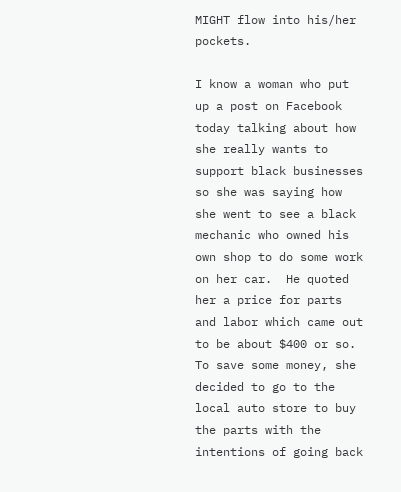MIGHT flow into his/her pockets.

I know a woman who put up a post on Facebook today talking about how she really wants to support black businesses so she was saying how she went to see a black mechanic who owned his own shop to do some work on her car.  He quoted her a price for parts and labor which came out to be about $400 or so.  To save some money, she decided to go to the local auto store to buy the parts with the intentions of going back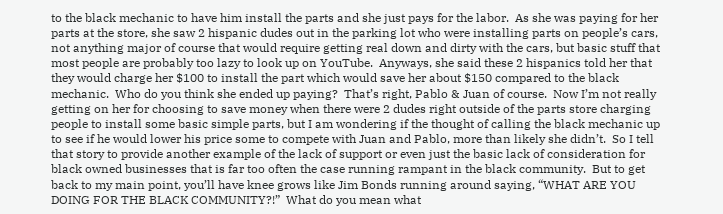to the black mechanic to have him install the parts and she just pays for the labor.  As she was paying for her parts at the store, she saw 2 hispanic dudes out in the parking lot who were installing parts on people’s cars, not anything major of course that would require getting real down and dirty with the cars, but basic stuff that most people are probably too lazy to look up on YouTube.  Anyways, she said these 2 hispanics told her that they would charge her $100 to install the part which would save her about $150 compared to the black mechanic.  Who do you think she ended up paying?  That’s right, Pablo & Juan of course.  Now I’m not really getting on her for choosing to save money when there were 2 dudes right outside of the parts store charging people to install some basic simple parts, but I am wondering if the thought of calling the black mechanic up to see if he would lower his price some to compete with Juan and Pablo, more than likely she didn’t.  So I tell that story to provide another example of the lack of support or even just the basic lack of consideration for black owned businesses that is far too often the case running rampant in the black community.  But to get back to my main point, you’ll have knee grows like Jim Bonds running around saying, “WHAT ARE YOU DOING FOR THE BLACK COMMUNITY?!”  What do you mean what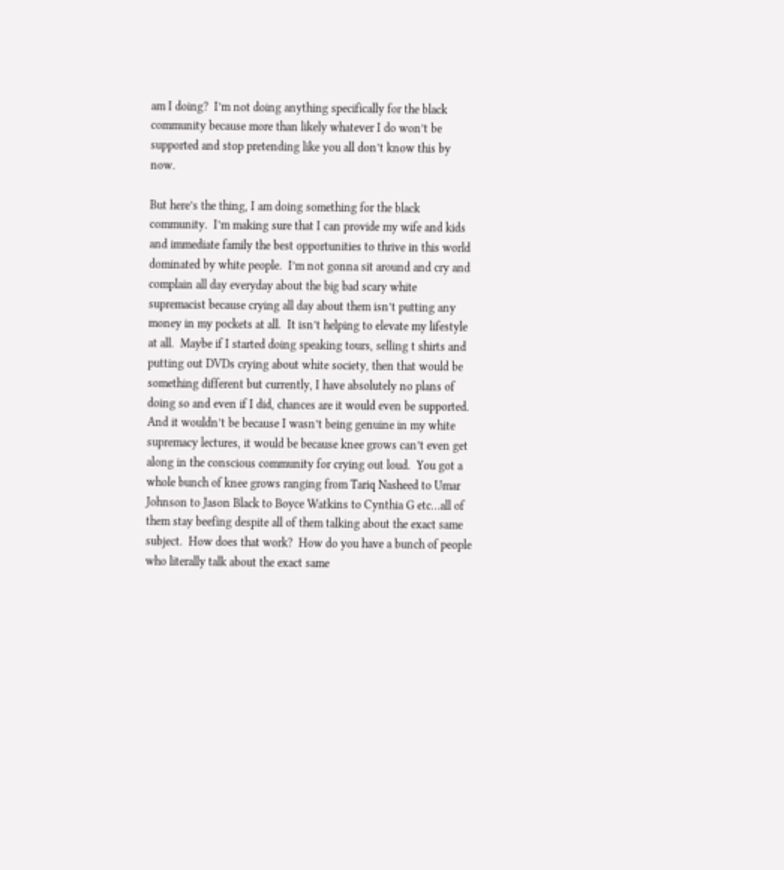am I doing?  I’m not doing anything specifically for the black community because more than likely whatever I do won’t be supported and stop pretending like you all don’t know this by now.

But here’s the thing, I am doing something for the black community.  I’m making sure that I can provide my wife and kids and immediate family the best opportunities to thrive in this world dominated by white people.  I’m not gonna sit around and cry and complain all day everyday about the big bad scary white supremacist because crying all day about them isn’t putting any money in my pockets at all.  It isn’t helping to elevate my lifestyle at all.  Maybe if I started doing speaking tours, selling t shirts and putting out DVDs crying about white society, then that would be something different but currently, I have absolutely no plans of doing so and even if I did, chances are it would even be supported.  And it wouldn’t be because I wasn’t being genuine in my white supremacy lectures, it would be because knee grows can’t even get along in the conscious community for crying out loud.  You got a whole bunch of knee grows ranging from Tariq Nasheed to Umar Johnson to Jason Black to Boyce Watkins to Cynthia G etc…all of them stay beefing despite all of them talking about the exact same subject.  How does that work?  How do you have a bunch of people who literally talk about the exact same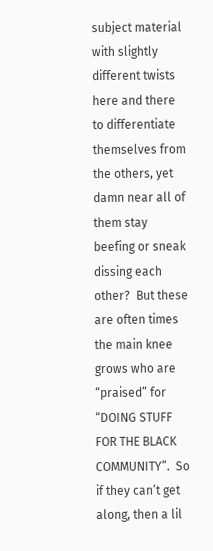subject material with slightly different twists here and there to differentiate themselves from the others, yet damn near all of them stay beefing or sneak dissing each other?  But these are often times the main knee grows who are “praised” for “DOING STUFF FOR THE BLACK COMMUNITY”.  So if they can’t get along, then a lil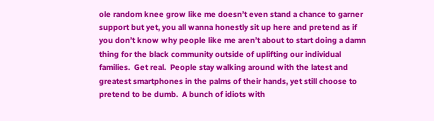ole random knee grow like me doesn’t even stand a chance to garner support but yet, you all wanna honestly sit up here and pretend as if you don’t know why people like me aren’t about to start doing a damn thing for the black community outside of uplifting our individual families.  Get real.  People stay walking around with the latest and greatest smartphones in the palms of their hands, yet still choose to pretend to be dumb.  A bunch of idiots with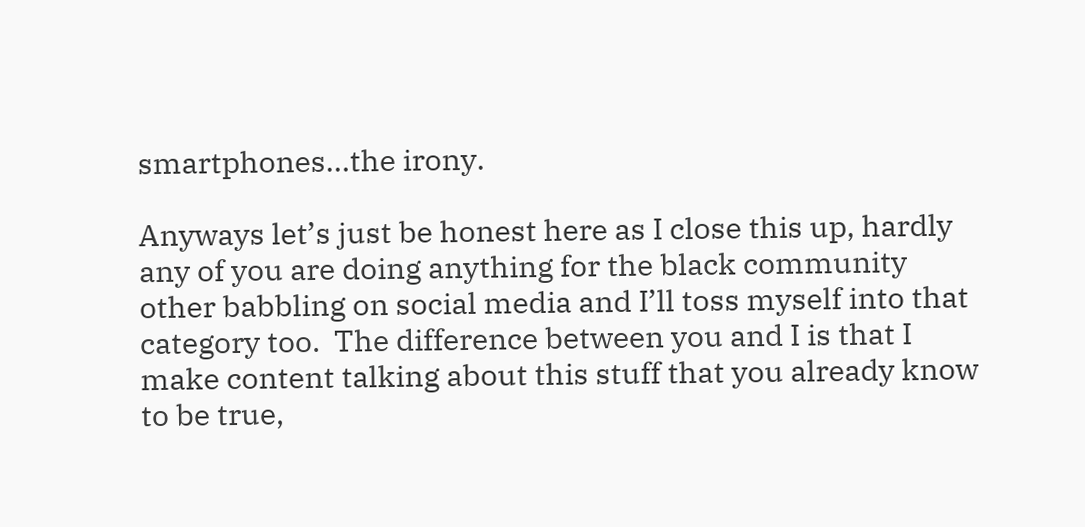smartphones…the irony.

Anyways let’s just be honest here as I close this up, hardly any of you are doing anything for the black community other babbling on social media and I’ll toss myself into that category too.  The difference between you and I is that I make content talking about this stuff that you already know to be true,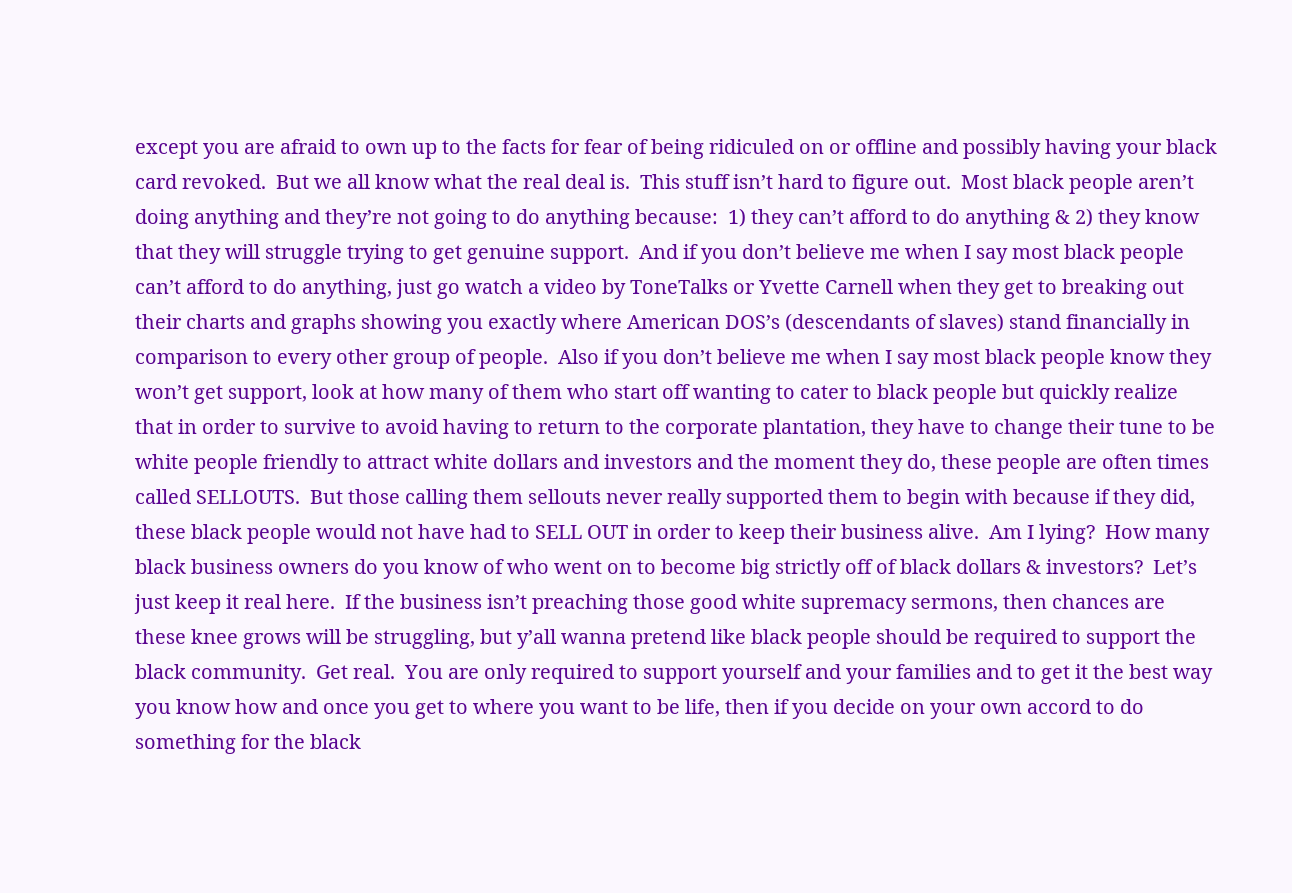except you are afraid to own up to the facts for fear of being ridiculed on or offline and possibly having your black card revoked.  But we all know what the real deal is.  This stuff isn’t hard to figure out.  Most black people aren’t doing anything and they’re not going to do anything because:  1) they can’t afford to do anything & 2) they know that they will struggle trying to get genuine support.  And if you don’t believe me when I say most black people can’t afford to do anything, just go watch a video by ToneTalks or Yvette Carnell when they get to breaking out their charts and graphs showing you exactly where American DOS’s (descendants of slaves) stand financially in comparison to every other group of people.  Also if you don’t believe me when I say most black people know they won’t get support, look at how many of them who start off wanting to cater to black people but quickly realize that in order to survive to avoid having to return to the corporate plantation, they have to change their tune to be white people friendly to attract white dollars and investors and the moment they do, these people are often times called SELLOUTS.  But those calling them sellouts never really supported them to begin with because if they did, these black people would not have had to SELL OUT in order to keep their business alive.  Am I lying?  How many black business owners do you know of who went on to become big strictly off of black dollars & investors?  Let’s just keep it real here.  If the business isn’t preaching those good white supremacy sermons, then chances are these knee grows will be struggling, but y’all wanna pretend like black people should be required to support the black community.  Get real.  You are only required to support yourself and your families and to get it the best way you know how and once you get to where you want to be life, then if you decide on your own accord to do something for the black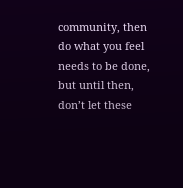community, then do what you feel needs to be done, but until then, don’t let these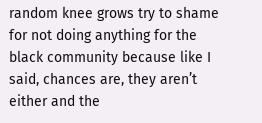random knee grows try to shame for not doing anything for the black community because like I said, chances are, they aren’t either and the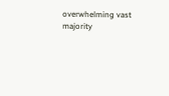overwhelming vast majority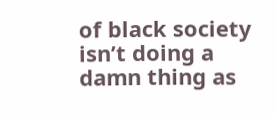of black society isn’t doing a damn thing as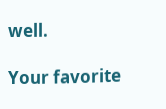well.

Your favorite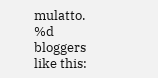mulatto.
%d bloggers like this: